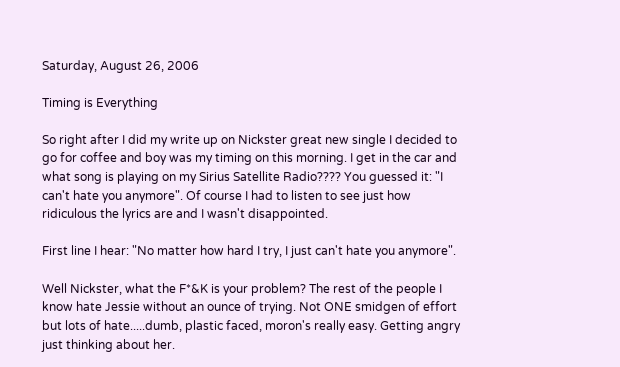Saturday, August 26, 2006

Timing is Everything

So right after I did my write up on Nickster great new single I decided to go for coffee and boy was my timing on this morning. I get in the car and what song is playing on my Sirius Satellite Radio???? You guessed it: "I can't hate you anymore". Of course I had to listen to see just how ridiculous the lyrics are and I wasn't disappointed.

First line I hear: "No matter how hard I try, I just can't hate you anymore".

Well Nickster, what the F*&K is your problem? The rest of the people I know hate Jessie without an ounce of trying. Not ONE smidgen of effort but lots of hate.....dumb, plastic faced, moron's really easy. Getting angry just thinking about her.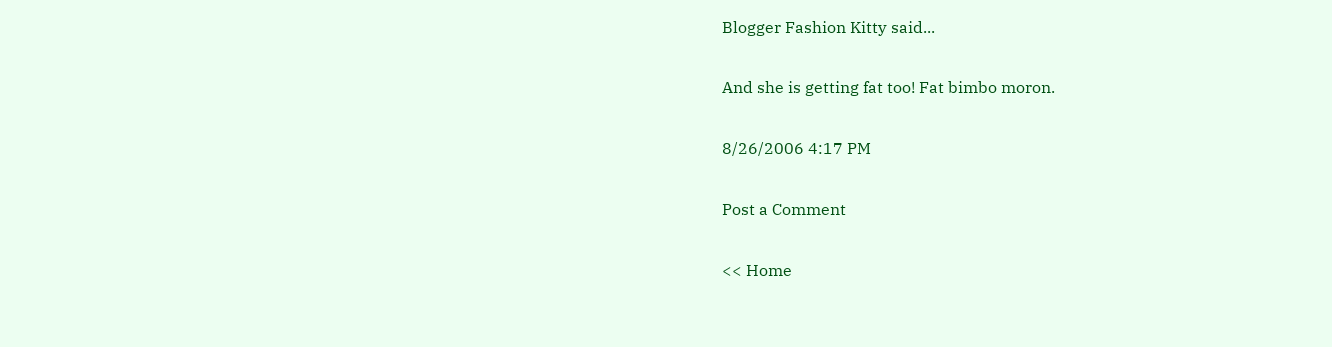Blogger Fashion Kitty said...

And she is getting fat too! Fat bimbo moron.

8/26/2006 4:17 PM

Post a Comment

<< Home